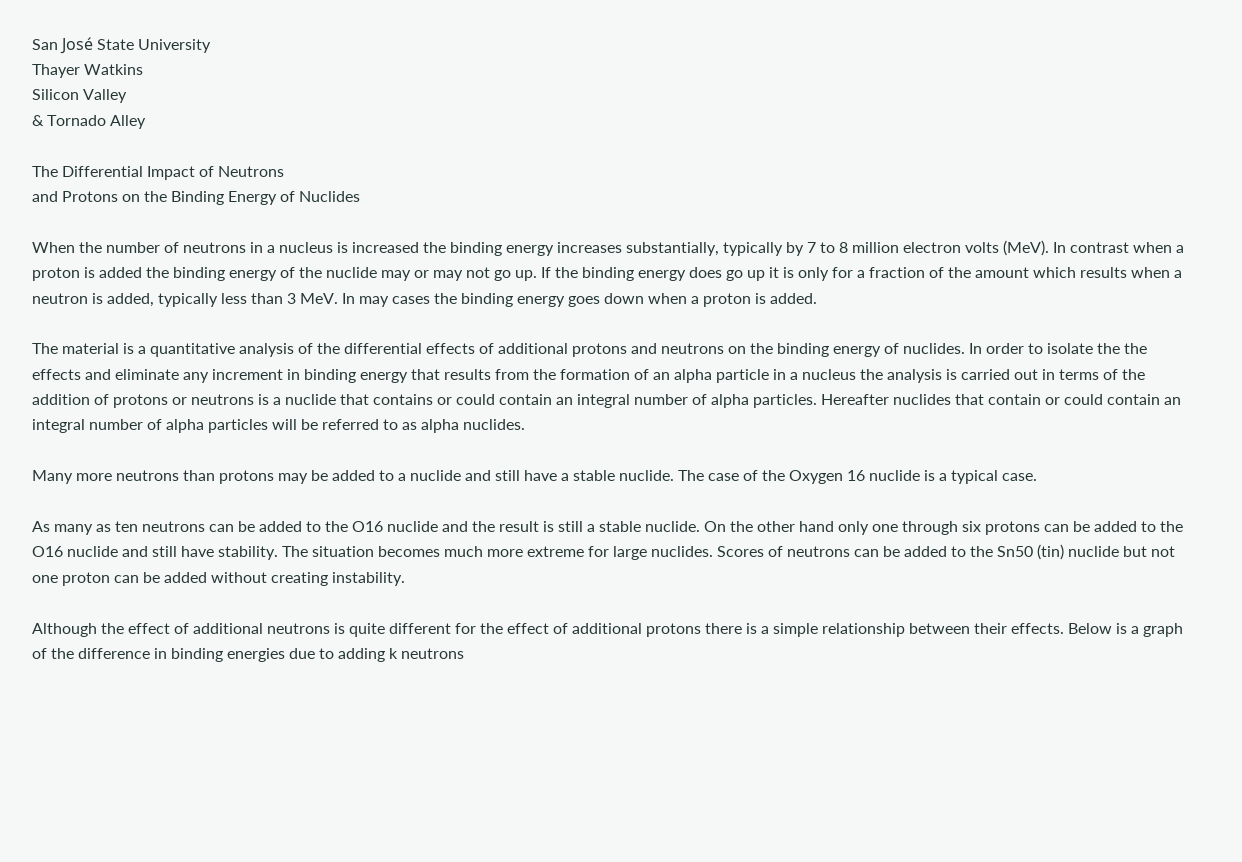San José State University
Thayer Watkins
Silicon Valley
& Tornado Alley

The Differential Impact of Neutrons
and Protons on the Binding Energy of Nuclides

When the number of neutrons in a nucleus is increased the binding energy increases substantially, typically by 7 to 8 million electron volts (MeV). In contrast when a proton is added the binding energy of the nuclide may or may not go up. If the binding energy does go up it is only for a fraction of the amount which results when a neutron is added, typically less than 3 MeV. In may cases the binding energy goes down when a proton is added.

The material is a quantitative analysis of the differential effects of additional protons and neutrons on the binding energy of nuclides. In order to isolate the the effects and eliminate any increment in binding energy that results from the formation of an alpha particle in a nucleus the analysis is carried out in terms of the addition of protons or neutrons is a nuclide that contains or could contain an integral number of alpha particles. Hereafter nuclides that contain or could contain an integral number of alpha particles will be referred to as alpha nuclides.

Many more neutrons than protons may be added to a nuclide and still have a stable nuclide. The case of the Oxygen 16 nuclide is a typical case.

As many as ten neutrons can be added to the O16 nuclide and the result is still a stable nuclide. On the other hand only one through six protons can be added to the O16 nuclide and still have stability. The situation becomes much more extreme for large nuclides. Scores of neutrons can be added to the Sn50 (tin) nuclide but not one proton can be added without creating instability.

Although the effect of additional neutrons is quite different for the effect of additional protons there is a simple relationship between their effects. Below is a graph of the difference in binding energies due to adding k neutrons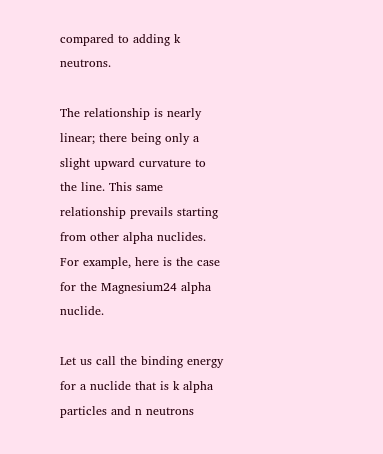compared to adding k neutrons.

The relationship is nearly linear; there being only a slight upward curvature to the line. This same relationship prevails starting from other alpha nuclides. For example, here is the case for the Magnesium24 alpha nuclide.

Let us call the binding energy for a nuclide that is k alpha particles and n neutrons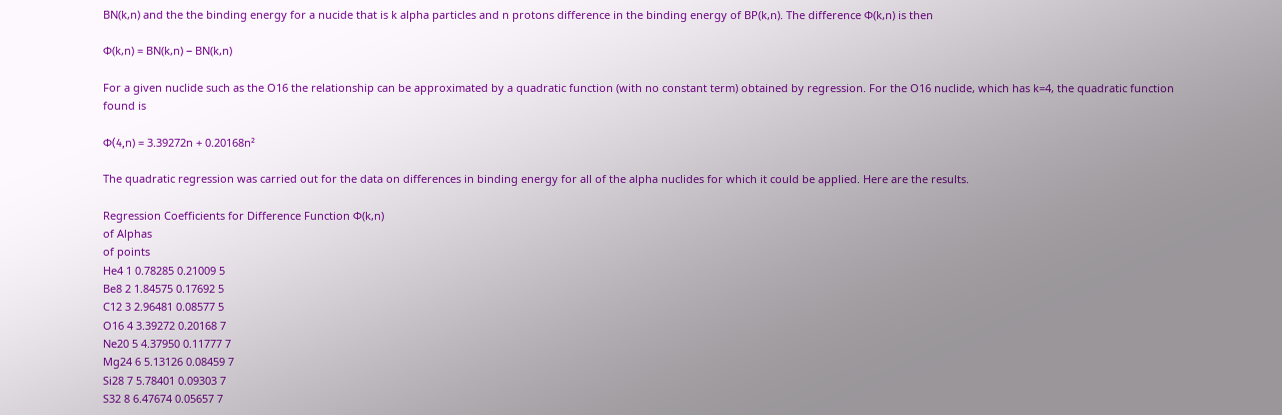BN(k,n) and the the binding energy for a nucide that is k alpha particles and n protons difference in the binding energy of BP(k,n). The difference Φ(k,n) is then

Φ(k,n) = BN(k,n) − BN(k,n)

For a given nuclide such as the O16 the relationship can be approximated by a quadratic function (with no constant term) obtained by regression. For the O16 nuclide, which has k=4, the quadratic function found is

Φ(4,n) = 3.39272n + 0.20168n²

The quadratic regression was carried out for the data on differences in binding energy for all of the alpha nuclides for which it could be applied. Here are the results.

Regression Coefficients for Difference Function Φ(k,n)
of Alphas
of points
He4 1 0.78285 0.21009 5
Be8 2 1.84575 0.17692 5
C12 3 2.96481 0.08577 5
O16 4 3.39272 0.20168 7
Ne20 5 4.37950 0.11777 7
Mg24 6 5.13126 0.08459 7
Si28 7 5.78401 0.09303 7
S32 8 6.47674 0.05657 7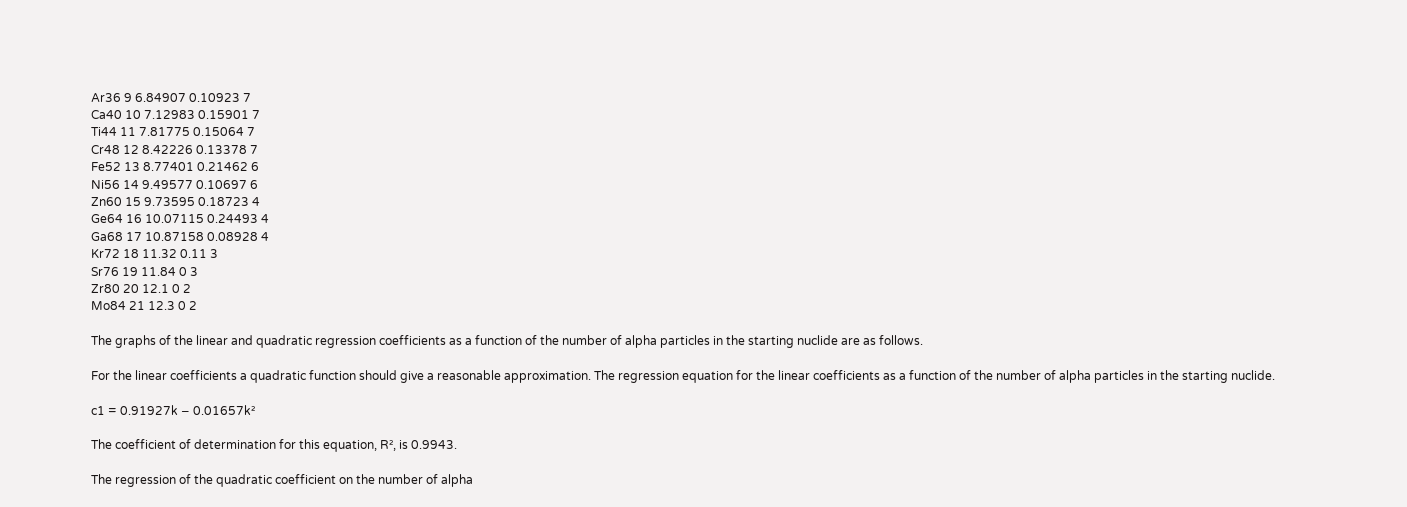Ar36 9 6.84907 0.10923 7
Ca40 10 7.12983 0.15901 7
Ti44 11 7.81775 0.15064 7
Cr48 12 8.42226 0.13378 7
Fe52 13 8.77401 0.21462 6
Ni56 14 9.49577 0.10697 6
Zn60 15 9.73595 0.18723 4
Ge64 16 10.07115 0.24493 4
Ga68 17 10.87158 0.08928 4
Kr72 18 11.32 0.11 3
Sr76 19 11.84 0 3
Zr80 20 12.1 0 2
Mo84 21 12.3 0 2

The graphs of the linear and quadratic regression coefficients as a function of the number of alpha particles in the starting nuclide are as follows.

For the linear coefficients a quadratic function should give a reasonable approximation. The regression equation for the linear coefficients as a function of the number of alpha particles in the starting nuclide.

c1 = 0.91927k − 0.01657k²

The coefficient of determination for this equation, R², is 0.9943.

The regression of the quadratic coefficient on the number of alpha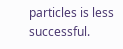particles is less successful.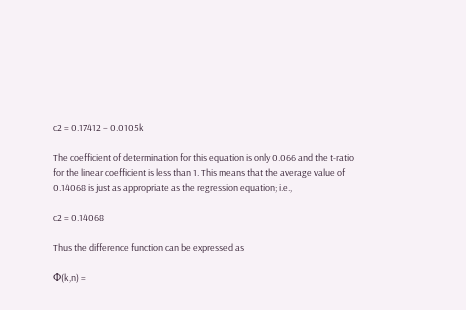c2 = 0.17412 − 0.0105k

The coefficient of determination for this equation is only 0.066 and the t-ratio for the linear coefficient is less than 1. This means that the average value of 0.14068 is just as appropriate as the regression equation; i.e.,

c2 = 0.14068

Thus the difference function can be expressed as

Φ(k,n) =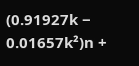(0.91927k − 0.01657k²)n +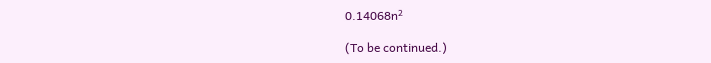0.14068n²

(To be continued.)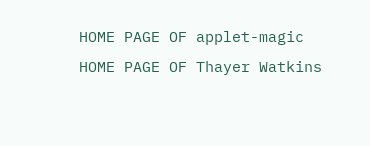HOME PAGE OF applet-magic
HOME PAGE OF Thayer Watkins